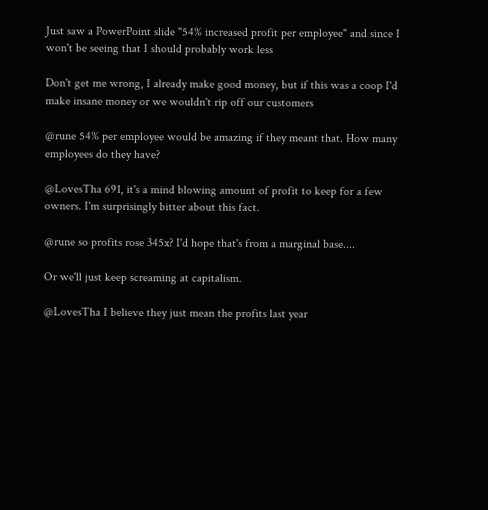Just saw a PowerPoint slide "54% increased profit per employee" and since I won't be seeing that I should probably work less

Don't get me wrong, I already make good money, but if this was a coop I'd make insane money or we wouldn't rip off our customers

@rune 54% per employee would be amazing if they meant that. How many employees do they have?

@LovesTha 691, it's a mind blowing amount of profit to keep for a few owners. I'm surprisingly bitter about this fact.

@rune so profits rose 345x? I'd hope that's from a marginal base....

Or we'll just keep screaming at capitalism.

@LovesTha I believe they just mean the profits last year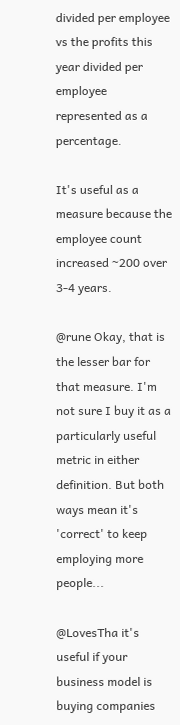divided per employee vs the profits this year divided per employee represented as a percentage.

It's useful as a measure because the employee count increased ~200 over 3-4 years.

@rune Okay, that is the lesser bar for that measure. I'm not sure I buy it as a particularly useful metric in either definition. But both ways mean it's 'correct' to keep employing more people...

@LovesTha it's useful if your business model is buying companies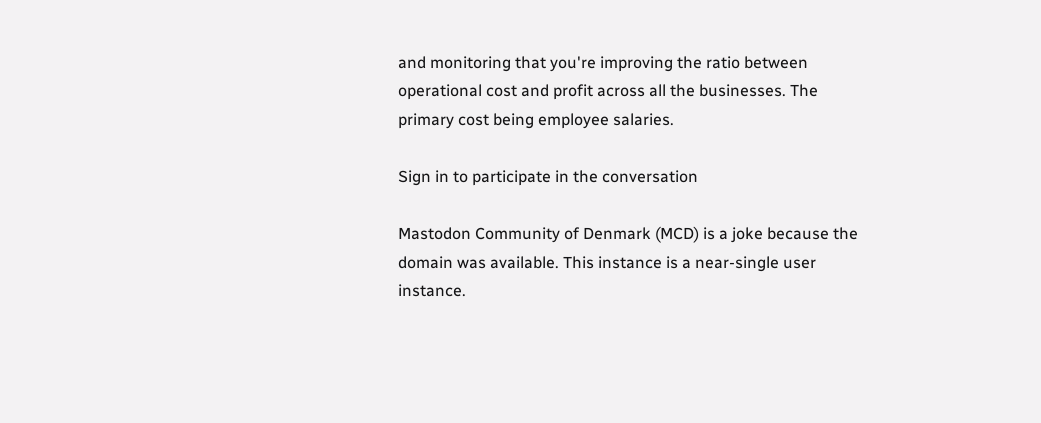and monitoring that you're improving the ratio between operational cost and profit across all the businesses. The primary cost being employee salaries.

Sign in to participate in the conversation

Mastodon Community of Denmark (MCD) is a joke because the domain was available. This instance is a near-single user instance.